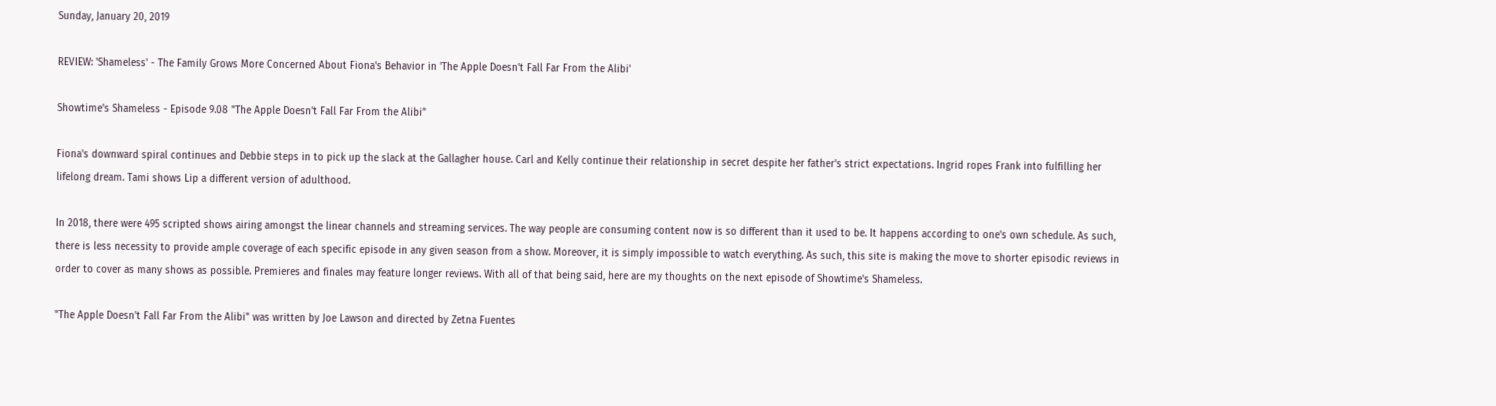Sunday, January 20, 2019

REVIEW: 'Shameless' - The Family Grows More Concerned About Fiona's Behavior in 'The Apple Doesn't Fall Far From the Alibi'

Showtime's Shameless - Episode 9.08 "The Apple Doesn't Fall Far From the Alibi"

Fiona's downward spiral continues and Debbie steps in to pick up the slack at the Gallagher house. Carl and Kelly continue their relationship in secret despite her father's strict expectations. Ingrid ropes Frank into fulfilling her lifelong dream. Tami shows Lip a different version of adulthood.

In 2018, there were 495 scripted shows airing amongst the linear channels and streaming services. The way people are consuming content now is so different than it used to be. It happens according to one's own schedule. As such, there is less necessity to provide ample coverage of each specific episode in any given season from a show. Moreover, it is simply impossible to watch everything. As such, this site is making the move to shorter episodic reviews in order to cover as many shows as possible. Premieres and finales may feature longer reviews. With all of that being said, here are my thoughts on the next episode of Showtime's Shameless.

"The Apple Doesn't Fall Far From the Alibi" was written by Joe Lawson and directed by Zetna Fuentes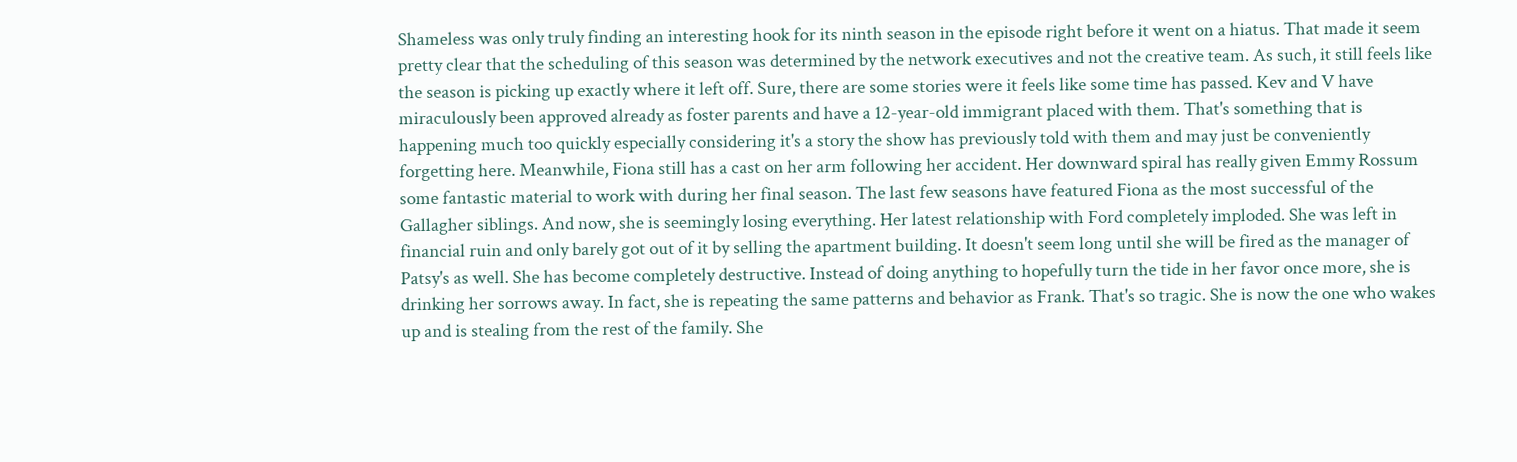Shameless was only truly finding an interesting hook for its ninth season in the episode right before it went on a hiatus. That made it seem pretty clear that the scheduling of this season was determined by the network executives and not the creative team. As such, it still feels like the season is picking up exactly where it left off. Sure, there are some stories were it feels like some time has passed. Kev and V have miraculously been approved already as foster parents and have a 12-year-old immigrant placed with them. That's something that is happening much too quickly especially considering it's a story the show has previously told with them and may just be conveniently forgetting here. Meanwhile, Fiona still has a cast on her arm following her accident. Her downward spiral has really given Emmy Rossum some fantastic material to work with during her final season. The last few seasons have featured Fiona as the most successful of the Gallagher siblings. And now, she is seemingly losing everything. Her latest relationship with Ford completely imploded. She was left in financial ruin and only barely got out of it by selling the apartment building. It doesn't seem long until she will be fired as the manager of Patsy's as well. She has become completely destructive. Instead of doing anything to hopefully turn the tide in her favor once more, she is drinking her sorrows away. In fact, she is repeating the same patterns and behavior as Frank. That's so tragic. She is now the one who wakes up and is stealing from the rest of the family. She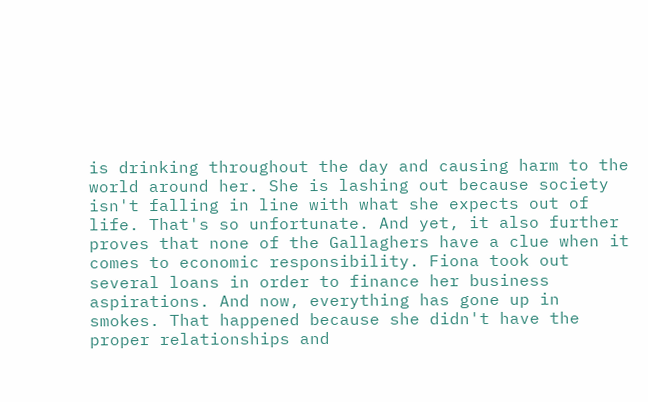is drinking throughout the day and causing harm to the world around her. She is lashing out because society isn't falling in line with what she expects out of life. That's so unfortunate. And yet, it also further proves that none of the Gallaghers have a clue when it comes to economic responsibility. Fiona took out several loans in order to finance her business aspirations. And now, everything has gone up in smokes. That happened because she didn't have the proper relationships and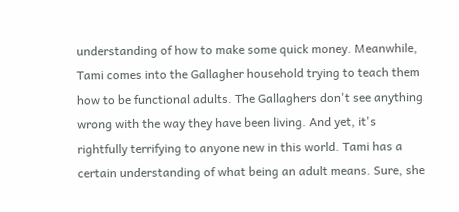understanding of how to make some quick money. Meanwhile, Tami comes into the Gallagher household trying to teach them how to be functional adults. The Gallaghers don't see anything wrong with the way they have been living. And yet, it's rightfully terrifying to anyone new in this world. Tami has a certain understanding of what being an adult means. Sure, she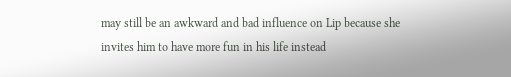may still be an awkward and bad influence on Lip because she invites him to have more fun in his life instead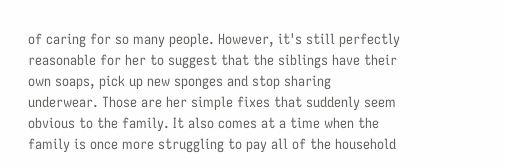of caring for so many people. However, it's still perfectly reasonable for her to suggest that the siblings have their own soaps, pick up new sponges and stop sharing underwear. Those are her simple fixes that suddenly seem obvious to the family. It also comes at a time when the family is once more struggling to pay all of the household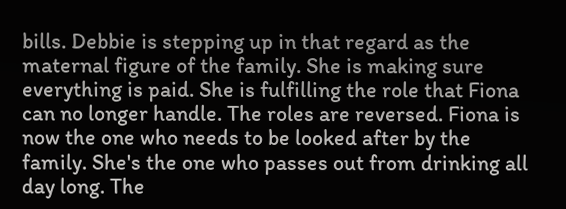bills. Debbie is stepping up in that regard as the maternal figure of the family. She is making sure everything is paid. She is fulfilling the role that Fiona can no longer handle. The roles are reversed. Fiona is now the one who needs to be looked after by the family. She's the one who passes out from drinking all day long. The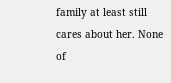family at least still cares about her. None of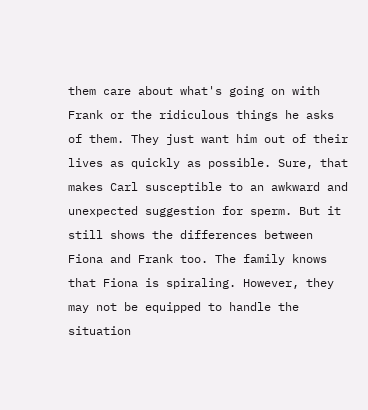them care about what's going on with Frank or the ridiculous things he asks of them. They just want him out of their lives as quickly as possible. Sure, that makes Carl susceptible to an awkward and unexpected suggestion for sperm. But it still shows the differences between Fiona and Frank too. The family knows that Fiona is spiraling. However, they may not be equipped to handle the situation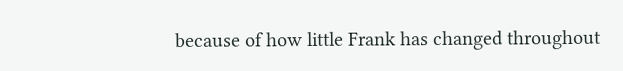because of how little Frank has changed throughout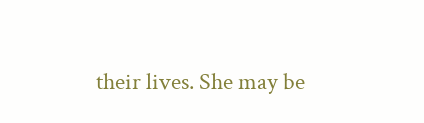their lives. She may be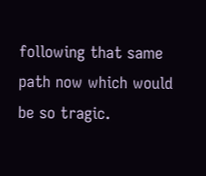following that same path now which would be so tragic.